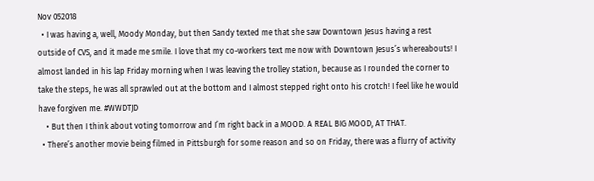Nov 052018
  • I was having a, well, Moody Monday, but then Sandy texted me that she saw Downtown Jesus having a rest outside of CVS, and it made me smile. I love that my co-workers text me now with Downtown Jesus’s whereabouts! I almost landed in his lap Friday morning when I was leaving the trolley station, because as I rounded the corner to take the steps, he was all sprawled out at the bottom and I almost stepped right onto his crotch! I feel like he would have forgiven me. #WWDTJD
    • But then I think about voting tomorrow and I’m right back in a MOOD. A REAL BIG MOOD, AT THAT.
  • There’s another movie being filmed in Pittsburgh for some reason and so on Friday, there was a flurry of activity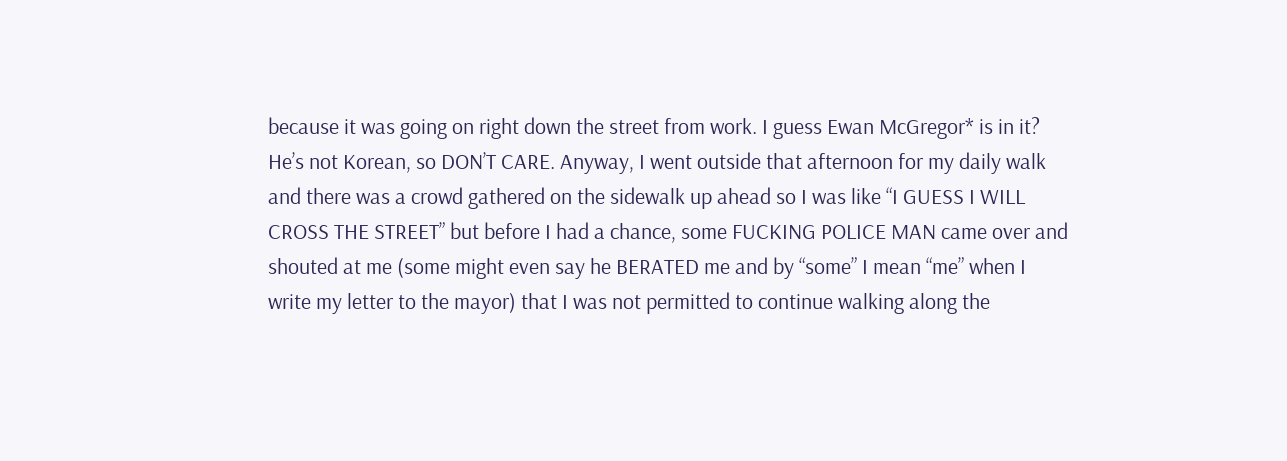because it was going on right down the street from work. I guess Ewan McGregor* is in it? He’s not Korean, so DON’T CARE. Anyway, I went outside that afternoon for my daily walk and there was a crowd gathered on the sidewalk up ahead so I was like “I GUESS I WILL CROSS THE STREET” but before I had a chance, some FUCKING POLICE MAN came over and shouted at me (some might even say he BERATED me and by “some” I mean “me” when I write my letter to the mayor) that I was not permitted to continue walking along the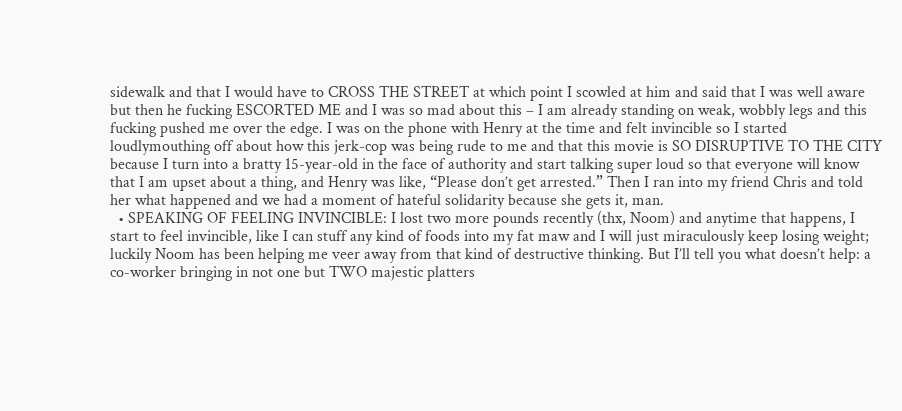sidewalk and that I would have to CROSS THE STREET at which point I scowled at him and said that I was well aware but then he fucking ESCORTED ME and I was so mad about this – I am already standing on weak, wobbly legs and this fucking pushed me over the edge. I was on the phone with Henry at the time and felt invincible so I started loudlymouthing off about how this jerk-cop was being rude to me and that this movie is SO DISRUPTIVE TO THE CITY because I turn into a bratty 15-year-old in the face of authority and start talking super loud so that everyone will know that I am upset about a thing, and Henry was like, “Please don’t get arrested.” Then I ran into my friend Chris and told her what happened and we had a moment of hateful solidarity because she gets it, man.
  • SPEAKING OF FEELING INVINCIBLE: I lost two more pounds recently (thx, Noom) and anytime that happens, I start to feel invincible, like I can stuff any kind of foods into my fat maw and I will just miraculously keep losing weight; luckily Noom has been helping me veer away from that kind of destructive thinking. But I’ll tell you what doesn’t help: a co-worker bringing in not one but TWO majestic platters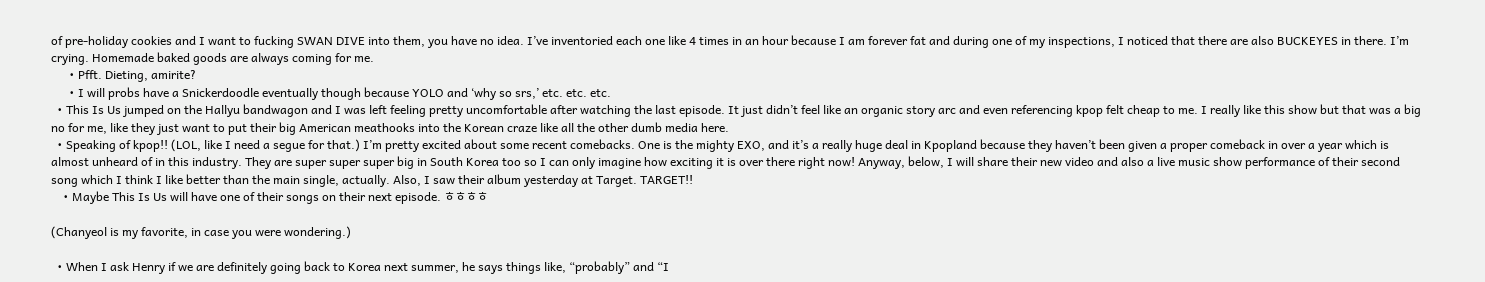of pre-holiday cookies and I want to fucking SWAN DIVE into them, you have no idea. I’ve inventoried each one like 4 times in an hour because I am forever fat and during one of my inspections, I noticed that there are also BUCKEYES in there. I’m crying. Homemade baked goods are always coming for me.
      • Pfft. Dieting, amirite?
      • I will probs have a Snickerdoodle eventually though because YOLO and ‘why so srs,’ etc. etc. etc.
  • This Is Us jumped on the Hallyu bandwagon and I was left feeling pretty uncomfortable after watching the last episode. It just didn’t feel like an organic story arc and even referencing kpop felt cheap to me. I really like this show but that was a big no for me, like they just want to put their big American meathooks into the Korean craze like all the other dumb media here.
  • Speaking of kpop!! (LOL, like I need a segue for that.) I’m pretty excited about some recent comebacks. One is the mighty EXO, and it’s a really huge deal in Kpopland because they haven’t been given a proper comeback in over a year which is almost unheard of in this industry. They are super super super big in South Korea too so I can only imagine how exciting it is over there right now! Anyway, below, I will share their new video and also a live music show performance of their second song which I think I like better than the main single, actually. Also, I saw their album yesterday at Target. TARGET!!
    • Maybe This Is Us will have one of their songs on their next episode. ㅎㅎㅎㅎ

(Chanyeol is my favorite, in case you were wondering.)

  • When I ask Henry if we are definitely going back to Korea next summer, he says things like, “probably” and “I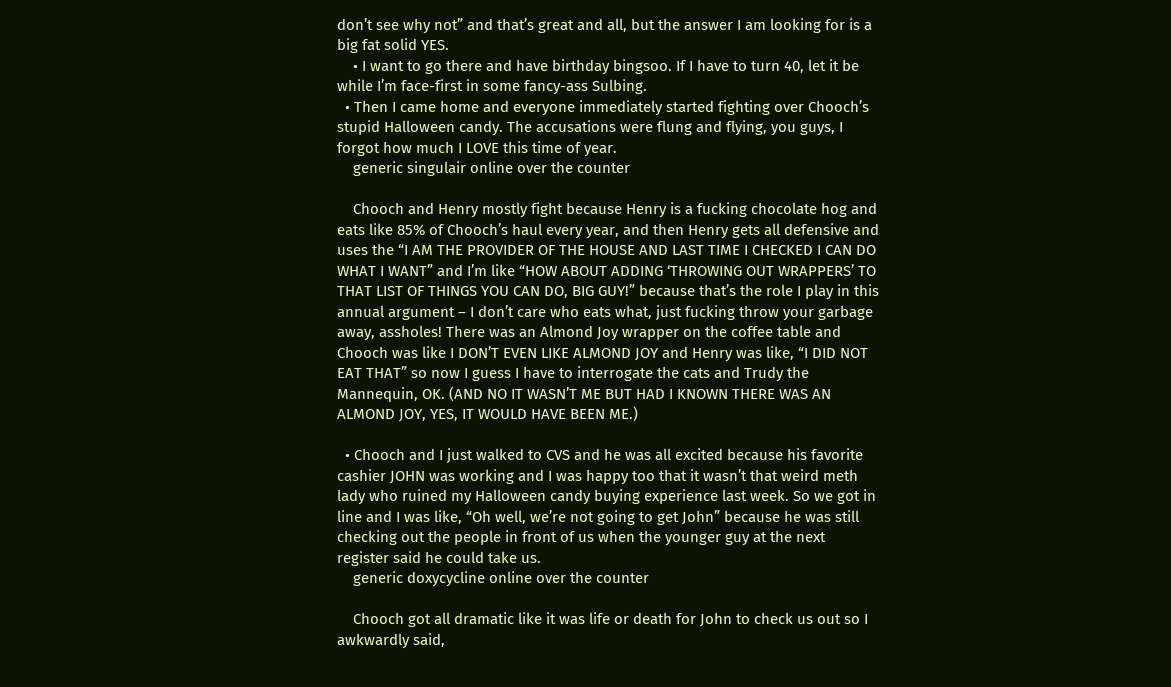don’t see why not” and that’s great and all, but the answer I am looking for is a big fat solid YES.
    • I want to go there and have birthday bingsoo. If I have to turn 40, let it be while I’m face-first in some fancy-ass Sulbing.
  • Then I came home and everyone immediately started fighting over Chooch’s stupid Halloween candy. The accusations were flung and flying, you guys, I forgot how much I LOVE this time of year.
    generic singulair online over the counter

    Chooch and Henry mostly fight because Henry is a fucking chocolate hog and eats like 85% of Chooch’s haul every year, and then Henry gets all defensive and uses the “I AM THE PROVIDER OF THE HOUSE AND LAST TIME I CHECKED I CAN DO WHAT I WANT” and I’m like “HOW ABOUT ADDING ‘THROWING OUT WRAPPERS’ TO THAT LIST OF THINGS YOU CAN DO, BIG GUY!” because that’s the role I play in this annual argument – I don’t care who eats what, just fucking throw your garbage away, assholes! There was an Almond Joy wrapper on the coffee table and Chooch was like I DON’T EVEN LIKE ALMOND JOY and Henry was like, “I DID NOT EAT THAT” so now I guess I have to interrogate the cats and Trudy the Mannequin, OK. (AND NO IT WASN’T ME BUT HAD I KNOWN THERE WAS AN ALMOND JOY, YES, IT WOULD HAVE BEEN ME.)

  • Chooch and I just walked to CVS and he was all excited because his favorite cashier JOHN was working and I was happy too that it wasn’t that weird meth lady who ruined my Halloween candy buying experience last week. So we got in line and I was like, “Oh well, we’re not going to get John” because he was still checking out the people in front of us when the younger guy at the next register said he could take us.
    generic doxycycline online over the counter

    Chooch got all dramatic like it was life or death for John to check us out so I awkwardly said,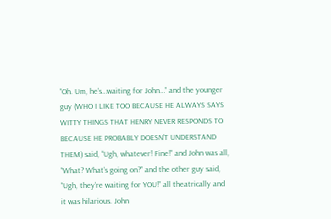“Oh. Um, he’s…waiting for John…” and the younger guy (WHO I LIKE TOO BECAUSE HE ALWAYS SAYS WITTY THINGS THAT HENRY NEVER RESPONDS TO BECAUSE HE PROBABLY DOESN’T UNDERSTAND THEM) said, “Ugh, whatever! Fine!” and John was all, “What? What’s going on?” and the other guy said, “Ugh, they’re waiting for YOU!” all theatrically and it was hilarious. John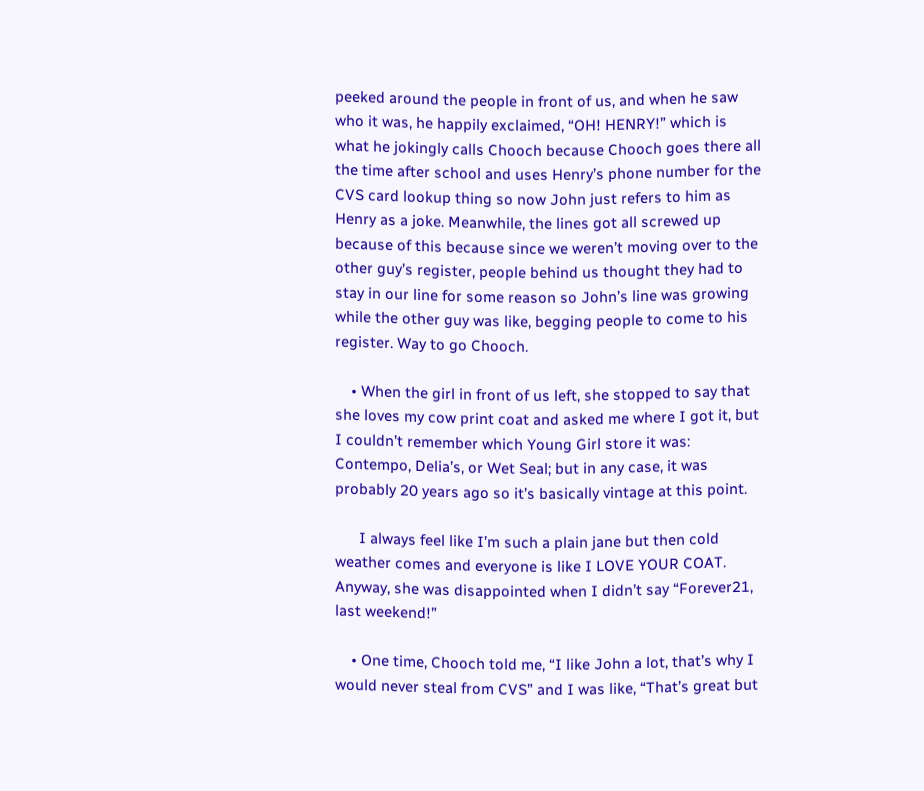peeked around the people in front of us, and when he saw who it was, he happily exclaimed, “OH! HENRY!” which is what he jokingly calls Chooch because Chooch goes there all the time after school and uses Henry’s phone number for the CVS card lookup thing so now John just refers to him as Henry as a joke. Meanwhile, the lines got all screwed up because of this because since we weren’t moving over to the other guy’s register, people behind us thought they had to stay in our line for some reason so John’s line was growing while the other guy was like, begging people to come to his register. Way to go Chooch.

    • When the girl in front of us left, she stopped to say that she loves my cow print coat and asked me where I got it, but I couldn’t remember which Young Girl store it was: Contempo, Delia’s, or Wet Seal; but in any case, it was probably 20 years ago so it’s basically vintage at this point.

      I always feel like I’m such a plain jane but then cold weather comes and everyone is like I LOVE YOUR COAT. Anyway, she was disappointed when I didn’t say “Forever21, last weekend!”

    • One time, Chooch told me, “I like John a lot, that’s why I would never steal from CVS” and I was like, “That’s great but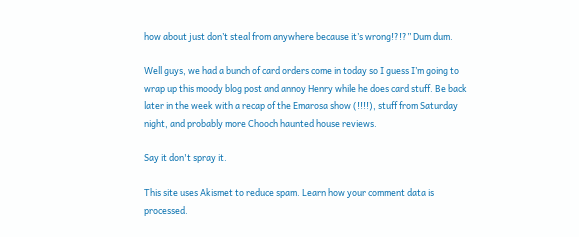how about just don’t steal from anywhere because it’s wrong!?!?” Dum dum.

Well guys, we had a bunch of card orders come in today so I guess I’m going to wrap up this moody blog post and annoy Henry while he does card stuff. Be back later in the week with a recap of the Emarosa show (!!!!), stuff from Saturday night, and probably more Chooch haunted house reviews.

Say it don't spray it.

This site uses Akismet to reduce spam. Learn how your comment data is processed.